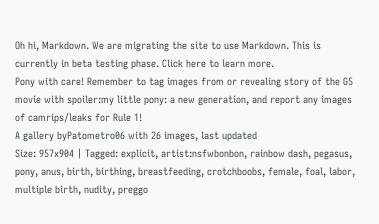Oh hi, Markdown. We are migrating the site to use Markdown. This is currently in beta testing phase. Click here to learn more.
Pony with care! Remember to tag images from or revealing story of the G5 movie with spoiler:my little pony: a new generation, and report any images of camrips/leaks for Rule 1!
A gallery byPatometro06 with 26 images, last updated
Size: 957x904 | Tagged: explicit, artist:nsfwbonbon, rainbow dash, pegasus, pony, anus, birth, birthing, breastfeeding, crotchboobs, female, foal, labor, multiple birth, nudity, preggo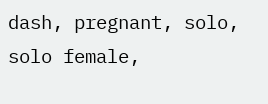dash, pregnant, solo, solo female,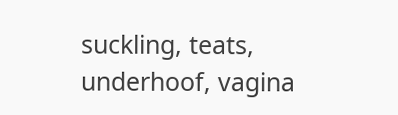suckling, teats, underhoof, vagina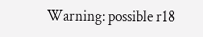Warning: possible r18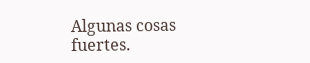Algunas cosas fuertes.